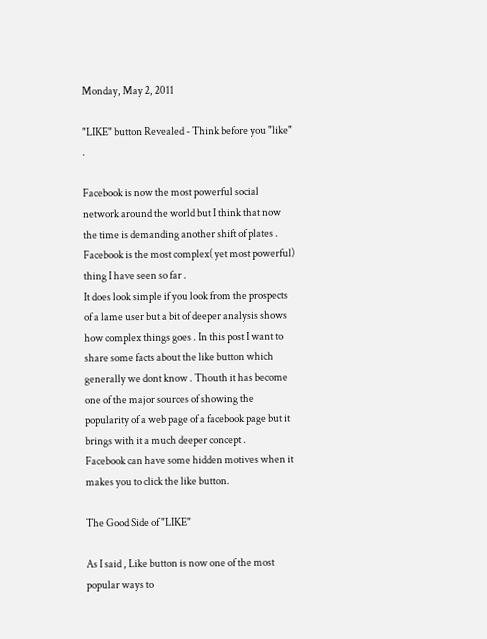Monday, May 2, 2011

"LIKE" button Revealed - Think before you "like" .

Facebook is now the most powerful social network around the world but I think that now the time is demanding another shift of plates . Facebook is the most complex( yet most powerful) thing I have seen so far .
It does look simple if you look from the prospects of a lame user but a bit of deeper analysis shows how complex things goes . In this post I want to share some facts about the like button which generally we dont know . Thouth it has become one of the major sources of showing the popularity of a web page of a facebook page but it brings with it a much deeper concept .
Facebook can have some hidden motives when it makes you to click the like button.

The Good Side of "LIKE"

As I said , Like button is now one of the most popular ways to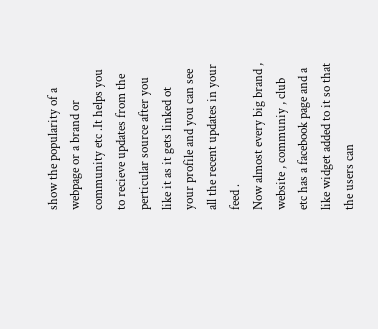show the popularity of a webpage or a brand or community etc .It helps you to recieve updates from the perticular source after you like it as it gets linked ot your profile and you can see all the recent updates in your feed .
Now almost every big brand , website , communiy , club etc has a facebook page and a like widget added to it so that the users can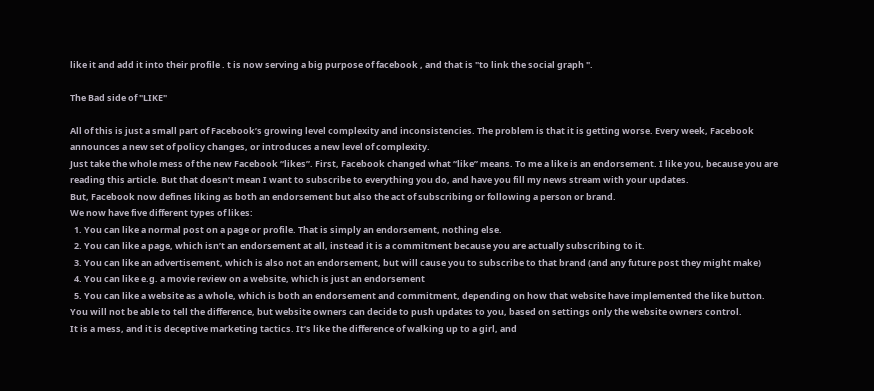like it and add it into their profile . t is now serving a big purpose of facebook , and that is "to link the social graph ".

The Bad side of "LIKE"

All of this is just a small part of Facebook’s growing level complexity and inconsistencies. The problem is that it is getting worse. Every week, Facebook announces a new set of policy changes, or introduces a new level of complexity.
Just take the whole mess of the new Facebook “likes”. First, Facebook changed what “like” means. To me a like is an endorsement. I like you, because you are reading this article. But that doesn’t mean I want to subscribe to everything you do, and have you fill my news stream with your updates.
But, Facebook now defines liking as both an endorsement but also the act of subscribing or following a person or brand.
We now have five different types of likes:
  1. You can like a normal post on a page or profile. That is simply an endorsement, nothing else.
  2. You can like a page, which isn’t an endorsement at all, instead it is a commitment because you are actually subscribing to it.
  3. You can like an advertisement, which is also not an endorsement, but will cause you to subscribe to that brand (and any future post they might make)
  4. You can like e.g. a movie review on a website, which is just an endorsement
  5. You can like a website as a whole, which is both an endorsement and commitment, depending on how that website have implemented the like button. You will not be able to tell the difference, but website owners can decide to push updates to you, based on settings only the website owners control.
It is a mess, and it is deceptive marketing tactics. It’s like the difference of walking up to a girl, and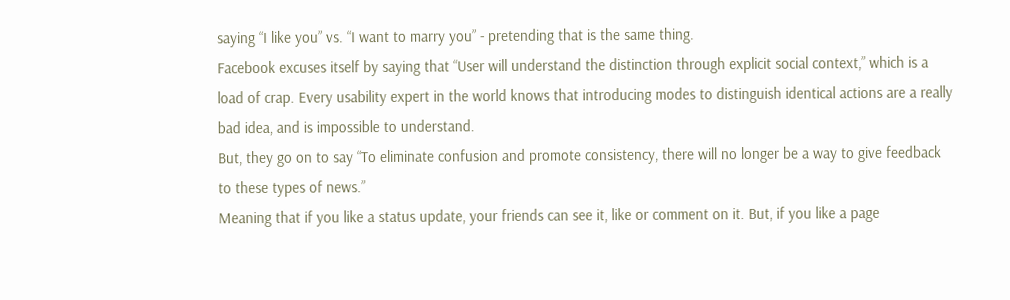saying “I like you” vs. “I want to marry you” - pretending that is the same thing.
Facebook excuses itself by saying that “User will understand the distinction through explicit social context,” which is a load of crap. Every usability expert in the world knows that introducing modes to distinguish identical actions are a really bad idea, and is impossible to understand.
But, they go on to say “To eliminate confusion and promote consistency, there will no longer be a way to give feedback to these types of news.”
Meaning that if you like a status update, your friends can see it, like or comment on it. But, if you like a page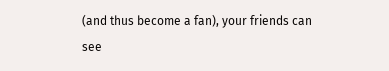(and thus become a fan), your friends can see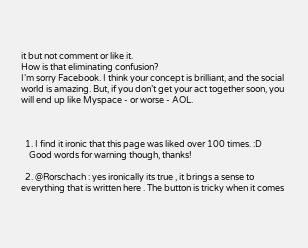it but not comment or like it.
How is that eliminating confusion?
I’m sorry Facebook. I think your concept is brilliant, and the social world is amazing. But, if you don’t get your act together soon, you will end up like Myspace - or worse - AOL.



  1. I find it ironic that this page was liked over 100 times. :D
    Good words for warning though, thanks!

  2. @Rorschach : yes ironically its true , it brings a sense to everything that is written here . The button is tricky when it comes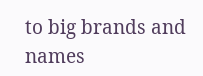to big brands and names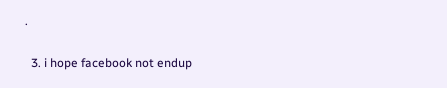.

  3. i hope facebook not endup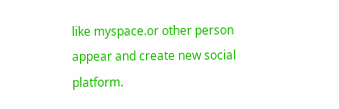like myspace.or other person appear and create new social platform.